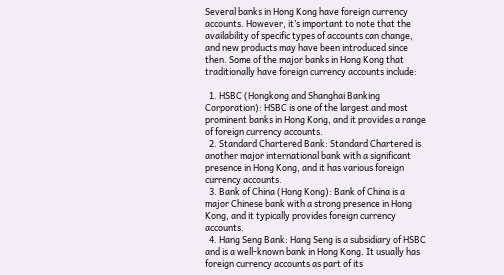Several banks in Hong Kong have foreign currency accounts. However, it’s important to note that the availability of specific types of accounts can change, and new products may have been introduced since then. Some of the major banks in Hong Kong that traditionally have foreign currency accounts include:

  1. HSBC (Hongkong and Shanghai Banking Corporation): HSBC is one of the largest and most prominent banks in Hong Kong, and it provides a range of foreign currency accounts.
  2. Standard Chartered Bank: Standard Chartered is another major international bank with a significant presence in Hong Kong, and it has various foreign currency accounts.
  3. Bank of China (Hong Kong): Bank of China is a major Chinese bank with a strong presence in Hong Kong, and it typically provides foreign currency accounts.
  4. Hang Seng Bank: Hang Seng is a subsidiary of HSBC and is a well-known bank in Hong Kong. It usually has foreign currency accounts as part of its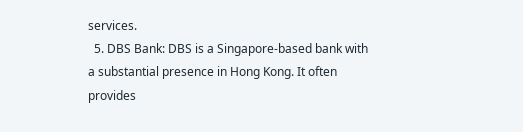services.
  5. DBS Bank: DBS is a Singapore-based bank with a substantial presence in Hong Kong. It often provides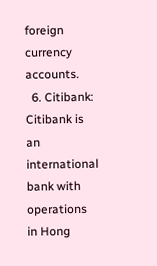foreign currency accounts.
  6. Citibank: Citibank is an international bank with operations in Hong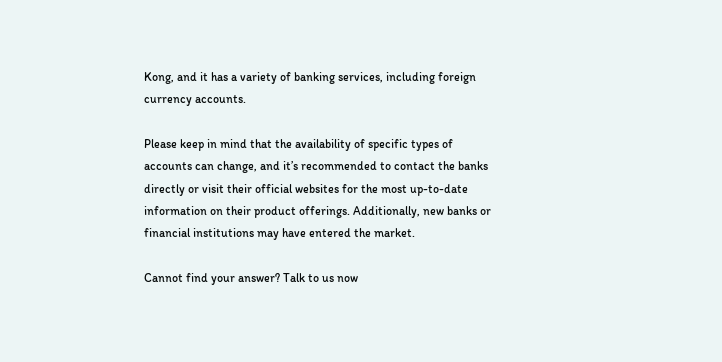Kong, and it has a variety of banking services, including foreign currency accounts.

Please keep in mind that the availability of specific types of accounts can change, and it’s recommended to contact the banks directly or visit their official websites for the most up-to-date information on their product offerings. Additionally, new banks or financial institutions may have entered the market.

Cannot find your answer? Talk to us now